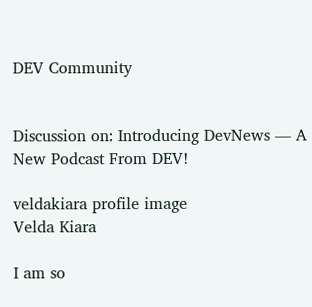DEV Community


Discussion on: Introducing DevNews — A New Podcast From DEV!

veldakiara profile image
Velda Kiara

I am so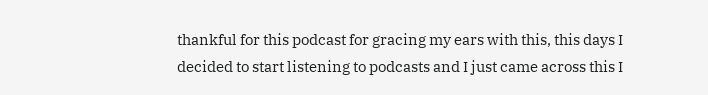thankful for this podcast for gracing my ears with this, this days I decided to start listening to podcasts and I just came across this I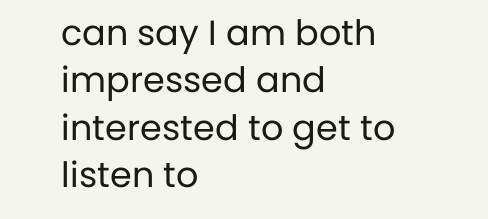can say I am both impressed and interested to get to listen to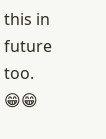this in future too. 😁😁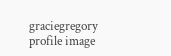graciegregory profile image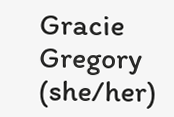Gracie Gregory (she/her)